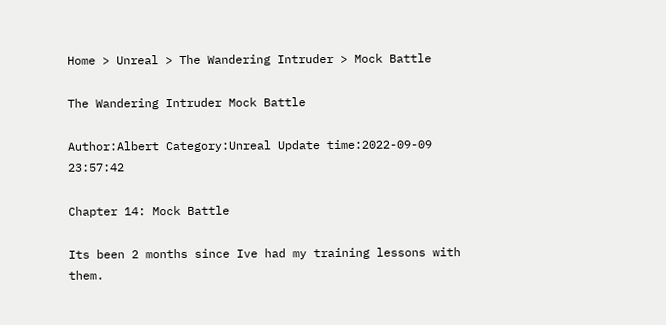Home > Unreal > The Wandering Intruder > Mock Battle

The Wandering Intruder Mock Battle

Author:Albert Category:Unreal Update time:2022-09-09 23:57:42

Chapter 14: Mock Battle

Its been 2 months since Ive had my training lessons with them.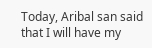Today, Aribal san said that I will have my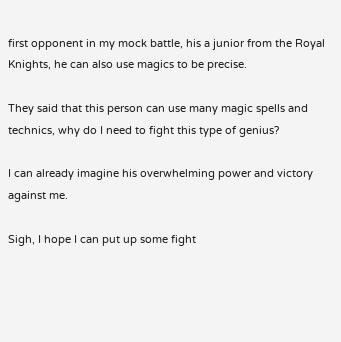first opponent in my mock battle, his a junior from the Royal Knights, he can also use magics to be precise.

They said that this person can use many magic spells and technics, why do I need to fight this type of genius?

I can already imagine his overwhelming power and victory against me.

Sigh, I hope I can put up some fight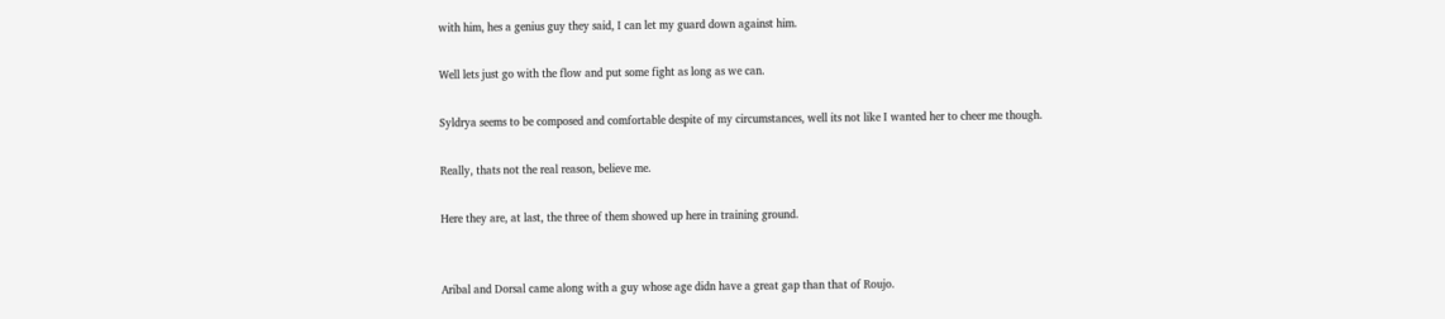with him, hes a genius guy they said, I can let my guard down against him.

Well lets just go with the flow and put some fight as long as we can.

Syldrya seems to be composed and comfortable despite of my circumstances, well its not like I wanted her to cheer me though.

Really, thats not the real reason, believe me.

Here they are, at last, the three of them showed up here in training ground.


Aribal and Dorsal came along with a guy whose age didn have a great gap than that of Roujo.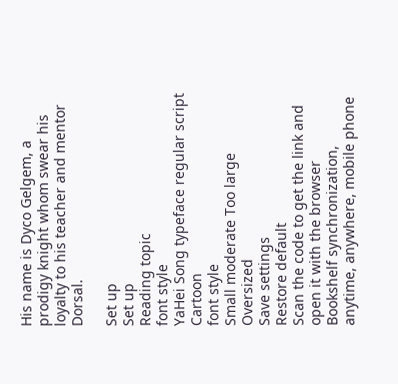His name is Dyco Gelgem, a prodigy knight whom swear his loyalty to his teacher and mentor Dorsal.

Set up
Set up
Reading topic
font style
YaHei Song typeface regular script Cartoon
font style
Small moderate Too large Oversized
Save settings
Restore default
Scan the code to get the link and open it with the browser
Bookshelf synchronization, anytime, anywhere, mobile phone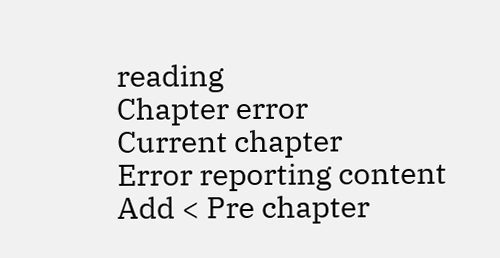reading
Chapter error
Current chapter
Error reporting content
Add < Pre chapter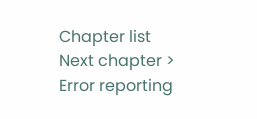Chapter list Next chapter > Error reporting